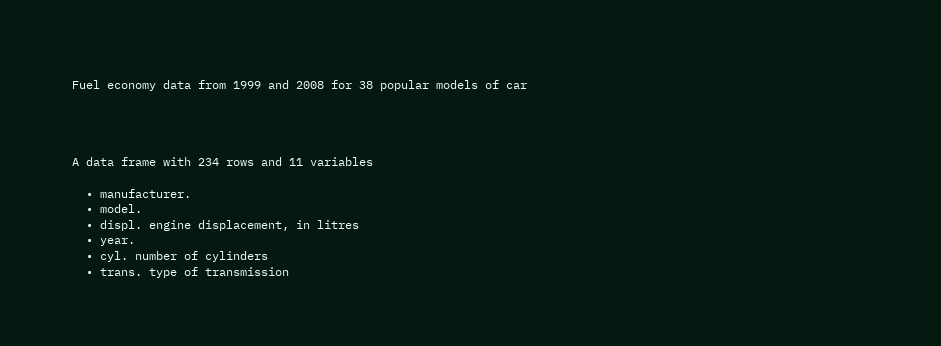Fuel economy data from 1999 and 2008 for 38 popular models of car




A data frame with 234 rows and 11 variables

  • manufacturer.
  • model.
  • displ. engine displacement, in litres
  • year.
  • cyl. number of cylinders
  • trans. type of transmission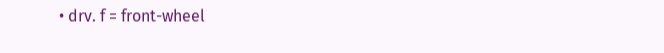• drv. f = front-wheel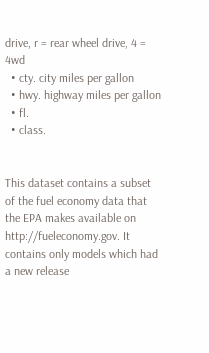drive, r = rear wheel drive, 4 = 4wd
  • cty. city miles per gallon
  • hwy. highway miles per gallon
  • fl.
  • class.


This dataset contains a subset of the fuel economy data that the EPA makes available on http://fueleconomy.gov. It contains only models which had a new release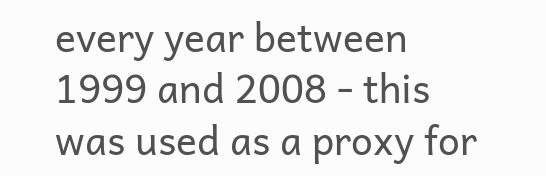every year between 1999 and 2008 - this was used as a proxy for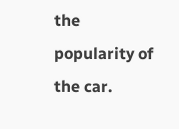the popularity of the car.